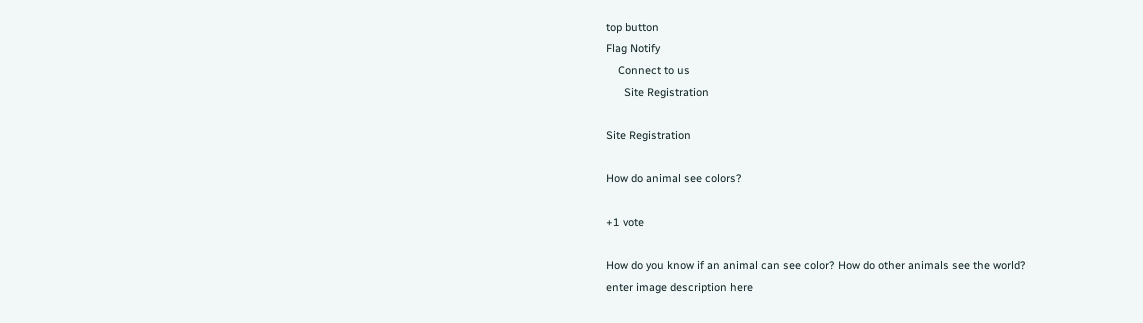top button
Flag Notify
    Connect to us
      Site Registration

Site Registration

How do animal see colors?

+1 vote

How do you know if an animal can see color? How do other animals see the world?
enter image description here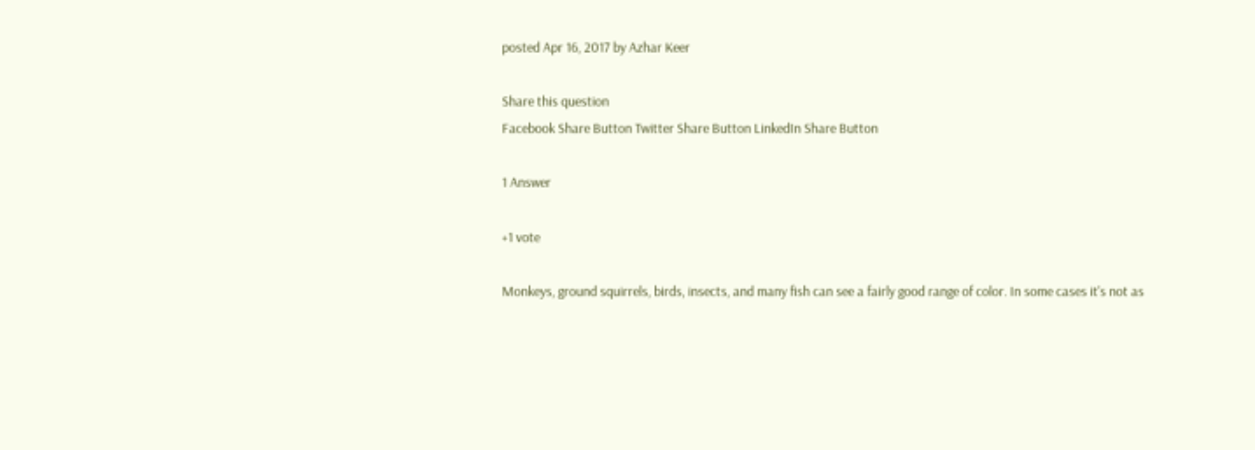posted Apr 16, 2017 by Azhar Keer

Share this question
Facebook Share Button Twitter Share Button LinkedIn Share Button

1 Answer

+1 vote

Monkeys, ground squirrels, birds, insects, and many fish can see a fairly good range of color. In some cases it's not as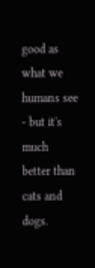good as what we humans see - but it's much better than cats and dogs.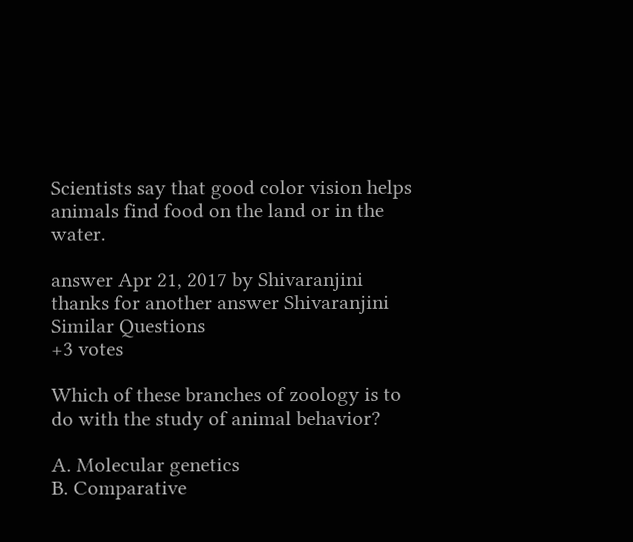Scientists say that good color vision helps animals find food on the land or in the water.

answer Apr 21, 2017 by Shivaranjini
thanks for another answer Shivaranjini
Similar Questions
+3 votes

Which of these branches of zoology is to do with the study of animal behavior?

A. Molecular genetics
B. Comparative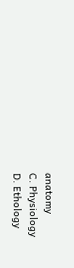anatomy
C. Physiology
D. Ethology